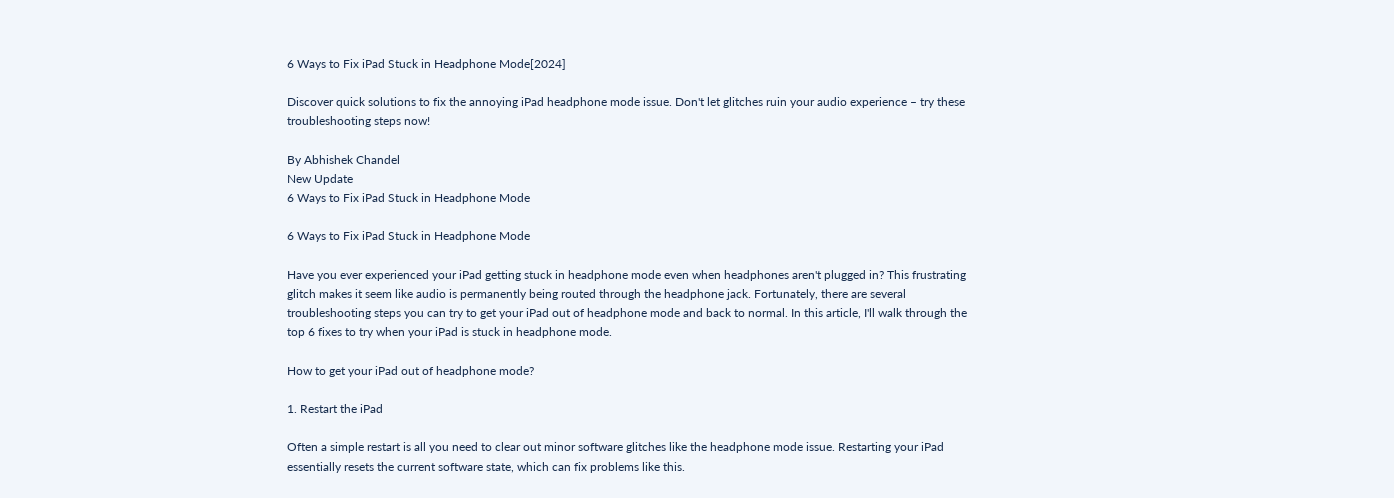6 Ways to Fix iPad Stuck in Headphone Mode[2024]

Discover quick solutions to fix the annoying iPad headphone mode issue. Don't let glitches ruin your audio experience – try these troubleshooting steps now!

By Abhishek Chandel
New Update
6 Ways to Fix iPad Stuck in Headphone Mode

6 Ways to Fix iPad Stuck in Headphone Mode

Have you ever experienced your iPad getting stuck in headphone mode even when headphones aren't plugged in? This frustrating glitch makes it seem like audio is permanently being routed through the headphone jack. Fortunately, there are several troubleshooting steps you can try to get your iPad out of headphone mode and back to normal. In this article, I'll walk through the top 6 fixes to try when your iPad is stuck in headphone mode.

How to get your iPad out of headphone mode?

1. Restart the iPad

Often a simple restart is all you need to clear out minor software glitches like the headphone mode issue. Restarting your iPad essentially resets the current software state, which can fix problems like this.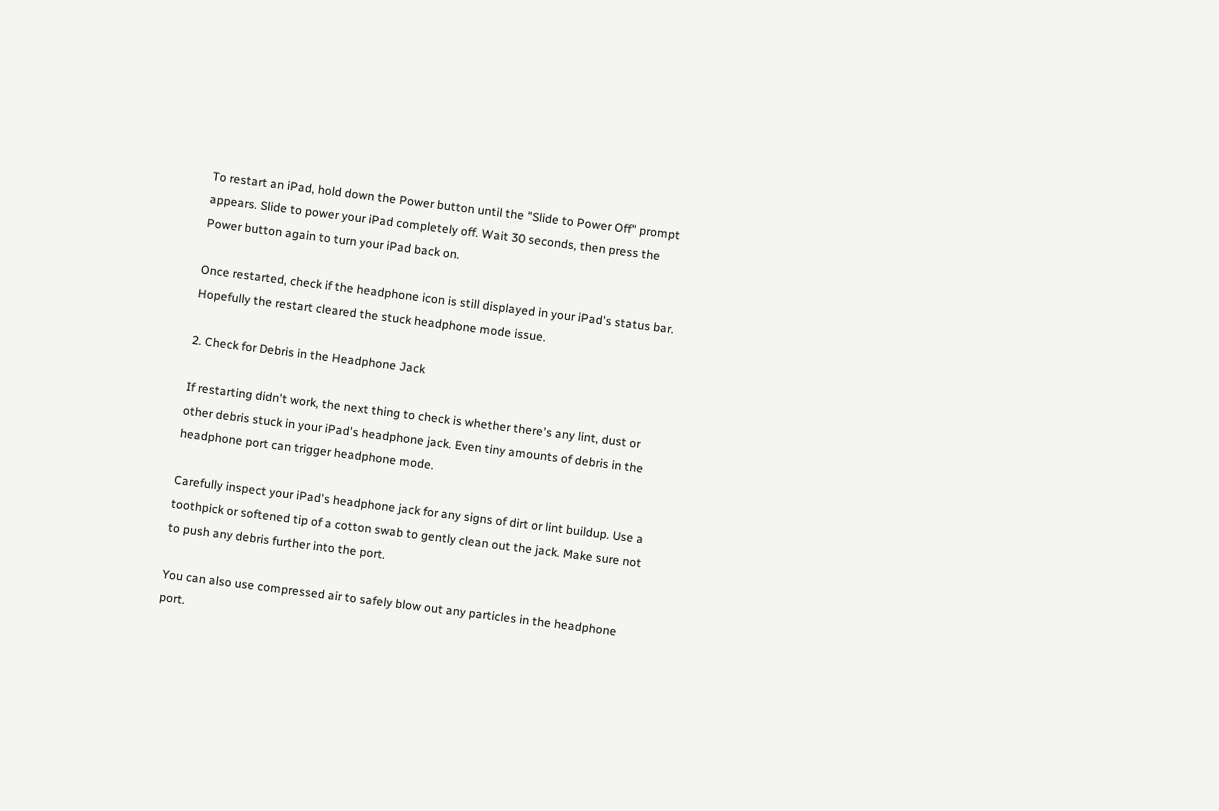To restart an iPad, hold down the Power button until the "Slide to Power Off" prompt appears. Slide to power your iPad completely off. Wait 30 seconds, then press the Power button again to turn your iPad back on.

Once restarted, check if the headphone icon is still displayed in your iPad's status bar. Hopefully the restart cleared the stuck headphone mode issue.

2. Check for Debris in the Headphone Jack

If restarting didn't work, the next thing to check is whether there's any lint, dust or other debris stuck in your iPad's headphone jack. Even tiny amounts of debris in the headphone port can trigger headphone mode.

Carefully inspect your iPad's headphone jack for any signs of dirt or lint buildup. Use a toothpick or softened tip of a cotton swab to gently clean out the jack. Make sure not to push any debris further into the port.

You can also use compressed air to safely blow out any particles in the headphone port.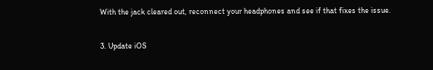With the jack cleared out, reconnect your headphones and see if that fixes the issue.

3. Update iOS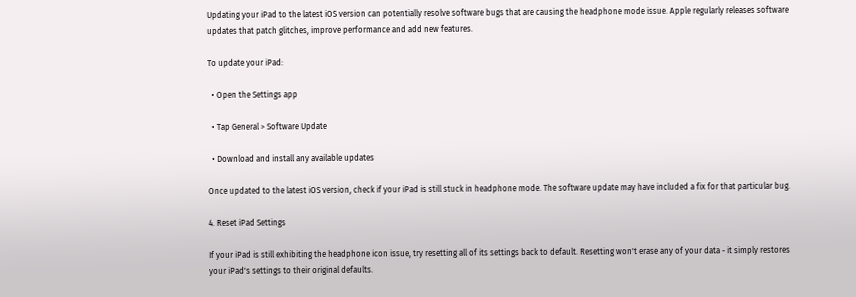Updating your iPad to the latest iOS version can potentially resolve software bugs that are causing the headphone mode issue. Apple regularly releases software updates that patch glitches, improve performance and add new features.

To update your iPad:

  • Open the Settings app

  • Tap General > Software Update

  • Download and install any available updates

Once updated to the latest iOS version, check if your iPad is still stuck in headphone mode. The software update may have included a fix for that particular bug.

4. Reset iPad Settings

If your iPad is still exhibiting the headphone icon issue, try resetting all of its settings back to default. Resetting won't erase any of your data - it simply restores your iPad's settings to their original defaults.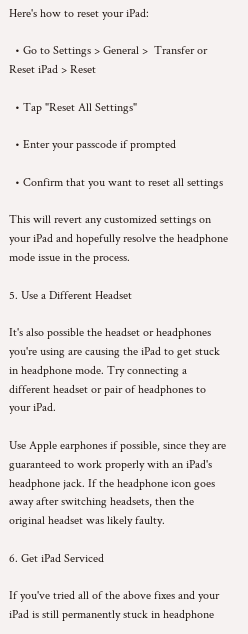Here's how to reset your iPad:

  • Go to Settings > General >  Transfer or Reset iPad > Reset

  • Tap "Reset All Settings"

  • Enter your passcode if prompted

  • Confirm that you want to reset all settings

This will revert any customized settings on your iPad and hopefully resolve the headphone mode issue in the process.

5. Use a Different Headset

It's also possible the headset or headphones you're using are causing the iPad to get stuck in headphone mode. Try connecting a different headset or pair of headphones to your iPad.

Use Apple earphones if possible, since they are guaranteed to work properly with an iPad's headphone jack. If the headphone icon goes away after switching headsets, then the original headset was likely faulty.

6. Get iPad Serviced

If you've tried all of the above fixes and your iPad is still permanently stuck in headphone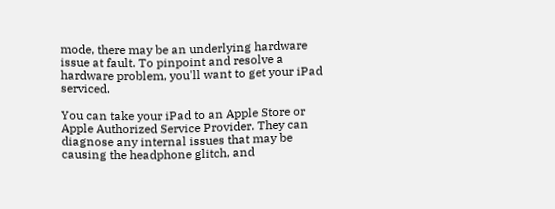mode, there may be an underlying hardware issue at fault. To pinpoint and resolve a hardware problem, you'll want to get your iPad serviced.

You can take your iPad to an Apple Store or Apple Authorized Service Provider. They can diagnose any internal issues that may be causing the headphone glitch, and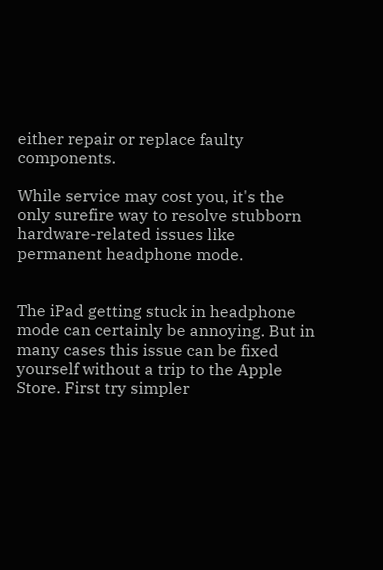either repair or replace faulty components.

While service may cost you, it's the only surefire way to resolve stubborn hardware-related issues like permanent headphone mode.


The iPad getting stuck in headphone mode can certainly be annoying. But in many cases this issue can be fixed yourself without a trip to the Apple Store. First try simpler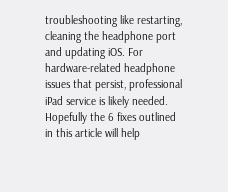troubleshooting like restarting, cleaning the headphone port and updating iOS. For hardware-related headphone issues that persist, professional iPad service is likely needed. Hopefully the 6 fixes outlined in this article will help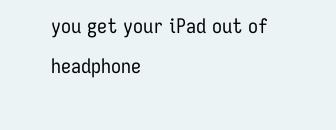you get your iPad out of headphone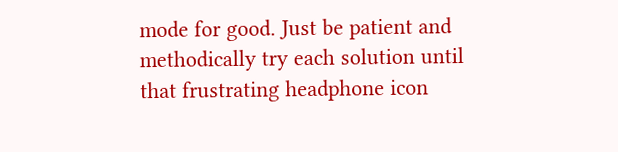mode for good. Just be patient and methodically try each solution until that frustrating headphone icon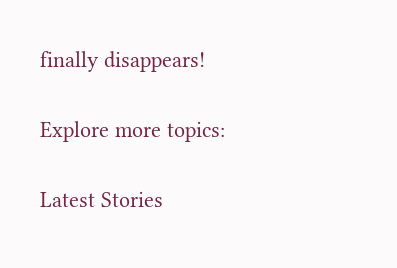finally disappears!

Explore more topics:

Latest Stories